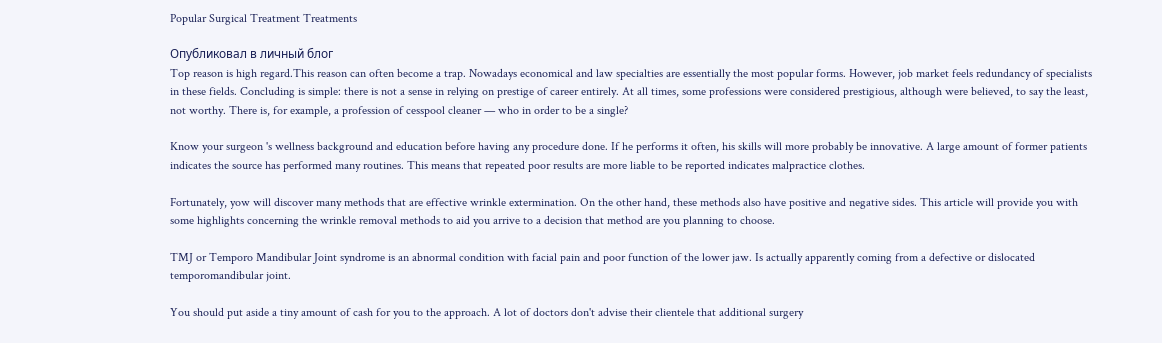Popular Surgical Treatment Treatments

Опубликовал в личный блог
Top reason is high regard.This reason can often become a trap. Nowadays economical and law specialties are essentially the most popular forms. However, job market feels redundancy of specialists in these fields. Concluding is simple: there is not a sense in relying on prestige of career entirely. At all times, some professions were considered prestigious, although were believed, to say the least, not worthy. There is, for example, a profession of cesspool cleaner — who in order to be a single?

Know your surgeon 's wellness background and education before having any procedure done. If he performs it often, his skills will more probably be innovative. A large amount of former patients indicates the source has performed many routines. This means that repeated poor results are more liable to be reported indicates malpractice clothes.

Fortunately, yow will discover many methods that are effective wrinkle extermination. On the other hand, these methods also have positive and negative sides. This article will provide you with some highlights concerning the wrinkle removal methods to aid you arrive to a decision that method are you planning to choose.

TMJ or Temporo Mandibular Joint syndrome is an abnormal condition with facial pain and poor function of the lower jaw. Is actually apparently coming from a defective or dislocated temporomandibular joint.

You should put aside a tiny amount of cash for you to the approach. A lot of doctors don't advise their clientele that additional surgery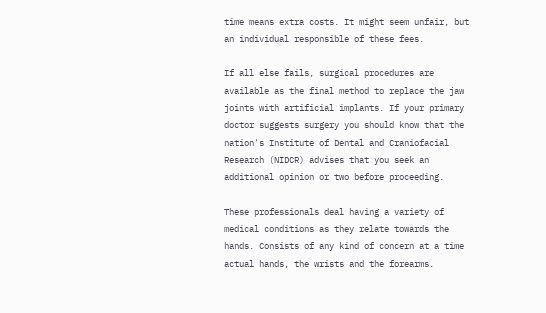time means extra costs. It might seem unfair, but an individual responsible of these fees.

If all else fails, surgical procedures are available as the final method to replace the jaw joints with artificial implants. If your primary doctor suggests surgery you should know that the nation's Institute of Dental and Craniofacial Research (NIDCR) advises that you seek an additional opinion or two before proceeding.

These professionals deal having a variety of medical conditions as they relate towards the hands. Consists of any kind of concern at a time actual hands, the wrists and the forearms.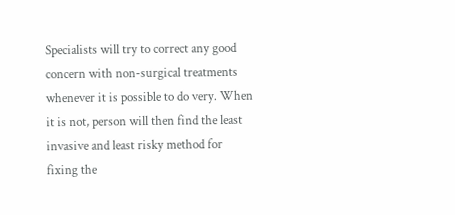Specialists will try to correct any good concern with non-surgical treatments whenever it is possible to do very. When it is not, person will then find the least invasive and least risky method for fixing the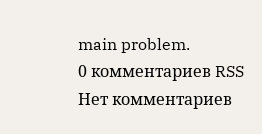main problem.
0 комментариев RSS
Нет комментариев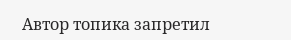Автор топика запретил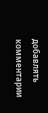добавлять комментарии